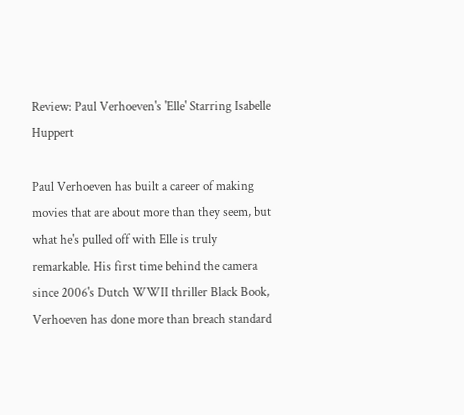Review: Paul Verhoeven's 'Elle' Starring Isabelle Huppert

Paul Verhoeven has built a career of making movies that are about more than they seem, but what he's pulled off with Elle is truly remarkable. His first time behind the camera since 2006's Dutch WWII thriller Black Book, Verhoeven has done more than breach standard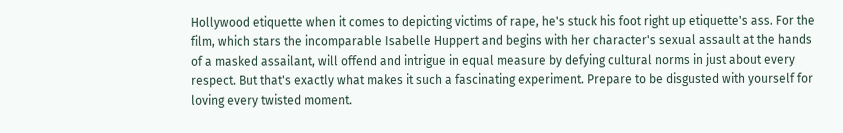Hollywood etiquette when it comes to depicting victims of rape, he's stuck his foot right up etiquette's ass. For the film, which stars the incomparable Isabelle Huppert and begins with her character's sexual assault at the hands of a masked assailant, will offend and intrigue in equal measure by defying cultural norms in just about every respect. But that's exactly what makes it such a fascinating experiment. Prepare to be disgusted with yourself for loving every twisted moment.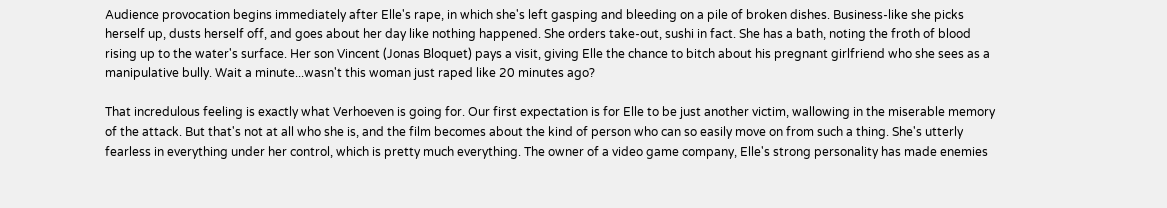Audience provocation begins immediately after Elle's rape, in which she's left gasping and bleeding on a pile of broken dishes. Business-like she picks herself up, dusts herself off, and goes about her day like nothing happened. She orders take-out, sushi in fact. She has a bath, noting the froth of blood rising up to the water's surface. Her son Vincent (Jonas Bloquet) pays a visit, giving Elle the chance to bitch about his pregnant girlfriend who she sees as a manipulative bully. Wait a minute...wasn't this woman just raped like 20 minutes ago?

That incredulous feeling is exactly what Verhoeven is going for. Our first expectation is for Elle to be just another victim, wallowing in the miserable memory of the attack. But that's not at all who she is, and the film becomes about the kind of person who can so easily move on from such a thing. She's utterly fearless in everything under her control, which is pretty much everything. The owner of a video game company, Elle's strong personality has made enemies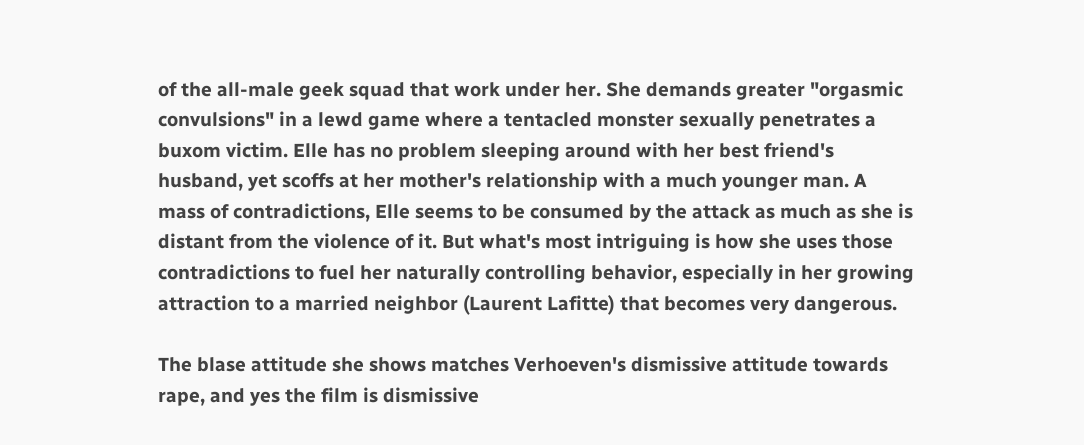of the all-male geek squad that work under her. She demands greater "orgasmic convulsions" in a lewd game where a tentacled monster sexually penetrates a buxom victim. Elle has no problem sleeping around with her best friend's husband, yet scoffs at her mother's relationship with a much younger man. A mass of contradictions, Elle seems to be consumed by the attack as much as she is distant from the violence of it. But what's most intriguing is how she uses those contradictions to fuel her naturally controlling behavior, especially in her growing attraction to a married neighbor (Laurent Lafitte) that becomes very dangerous.

The blase attitude she shows matches Verhoeven's dismissive attitude towards rape, and yes the film is dismissive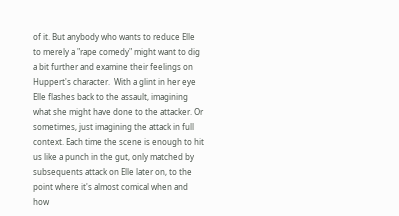of it. But anybody who wants to reduce Elle to merely a "rape comedy" might want to dig a bit further and examine their feelings on Huppert's character.  With a glint in her eye Elle flashes back to the assault, imagining what she might have done to the attacker. Or sometimes, just imagining the attack in full context. Each time the scene is enough to hit us like a punch in the gut, only matched by subsequents attack on Elle later on, to the point where it's almost comical when and how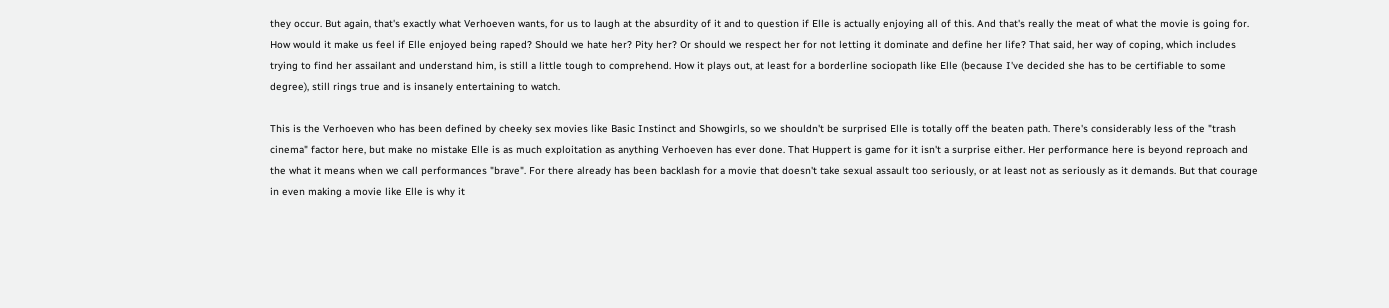they occur. But again, that's exactly what Verhoeven wants, for us to laugh at the absurdity of it and to question if Elle is actually enjoying all of this. And that's really the meat of what the movie is going for. How would it make us feel if Elle enjoyed being raped? Should we hate her? Pity her? Or should we respect her for not letting it dominate and define her life? That said, her way of coping, which includes trying to find her assailant and understand him, is still a little tough to comprehend. How it plays out, at least for a borderline sociopath like Elle (because I've decided she has to be certifiable to some degree), still rings true and is insanely entertaining to watch.

This is the Verhoeven who has been defined by cheeky sex movies like Basic Instinct and Showgirls, so we shouldn't be surprised Elle is totally off the beaten path. There's considerably less of the "trash cinema" factor here, but make no mistake Elle is as much exploitation as anything Verhoeven has ever done. That Huppert is game for it isn't a surprise either. Her performance here is beyond reproach and the what it means when we call performances "brave". For there already has been backlash for a movie that doesn't take sexual assault too seriously, or at least not as seriously as it demands. But that courage in even making a movie like Elle is why it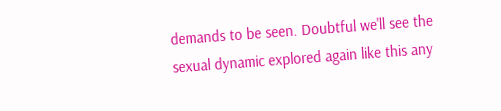demands to be seen. Doubtful we'll see the sexual dynamic explored again like this any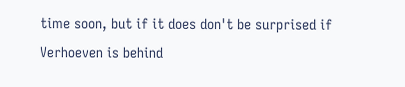time soon, but if it does don't be surprised if Verhoeven is behind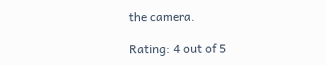the camera.

Rating: 4 out of 5